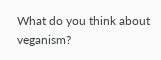What do you think about veganism?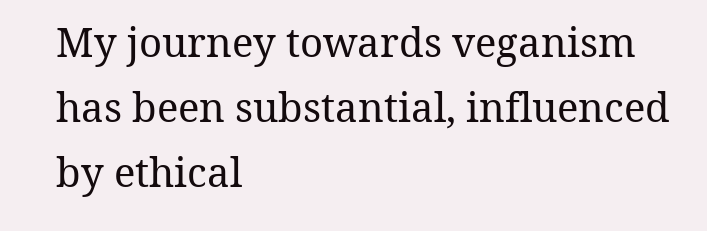My journey towards veganism has been substantial, influenced by ethical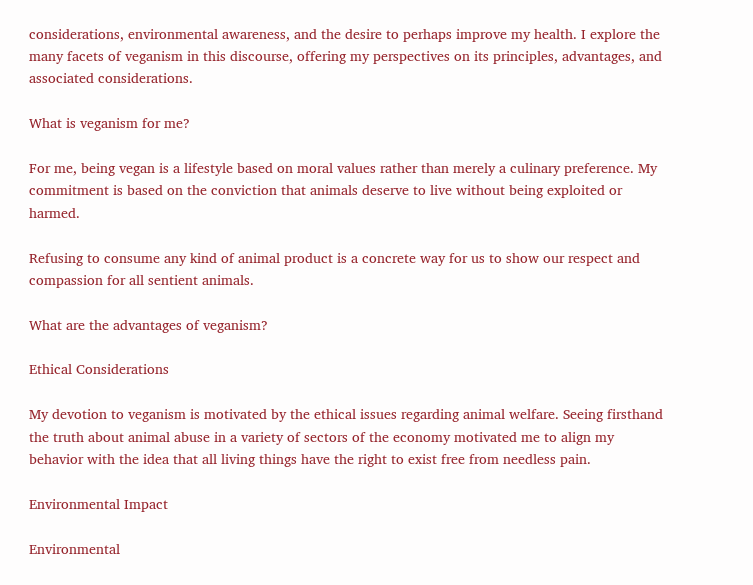considerations, environmental awareness, and the desire to perhaps improve my health. I explore the many facets of veganism in this discourse, offering my perspectives on its principles, advantages, and associated considerations.

What is veganism for me?

For me, being vegan is a lifestyle based on moral values rather than merely a culinary preference. My commitment is based on the conviction that animals deserve to live without being exploited or harmed.

Refusing to consume any kind of animal product is a concrete way for us to show our respect and compassion for all sentient animals.

What are the advantages of veganism?

Ethical Considerations

My devotion to veganism is motivated by the ethical issues regarding animal welfare. Seeing firsthand the truth about animal abuse in a variety of sectors of the economy motivated me to align my behavior with the idea that all living things have the right to exist free from needless pain.

Environmental Impact

Environmental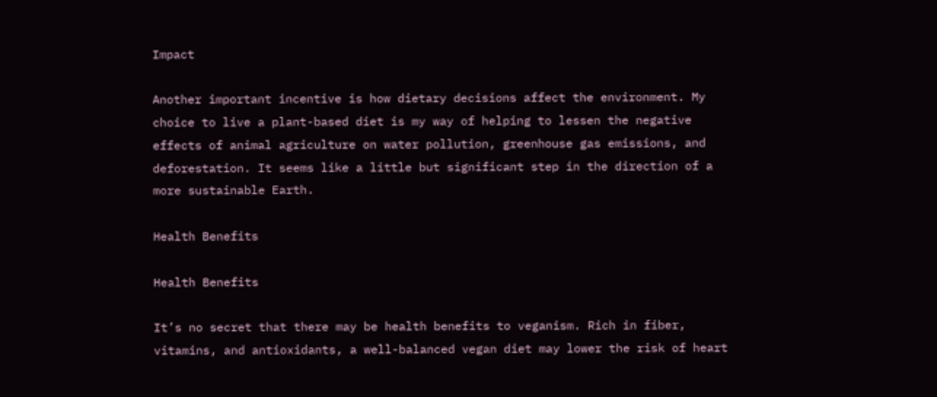Impact

Another important incentive is how dietary decisions affect the environment. My choice to live a plant-based diet is my way of helping to lessen the negative effects of animal agriculture on water pollution, greenhouse gas emissions, and deforestation. It seems like a little but significant step in the direction of a more sustainable Earth.

Health Benefits

Health Benefits

It’s no secret that there may be health benefits to veganism. Rich in fiber, vitamins, and antioxidants, a well-balanced vegan diet may lower the risk of heart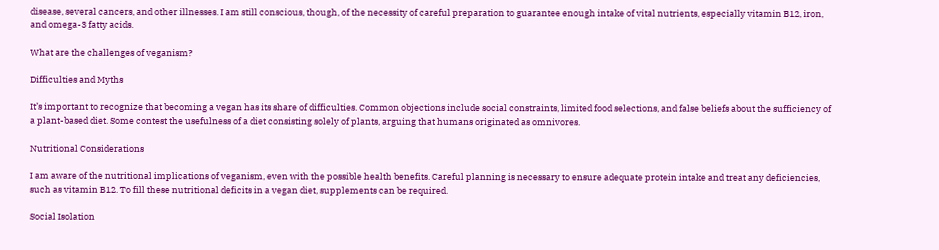disease, several cancers, and other illnesses. I am still conscious, though, of the necessity of careful preparation to guarantee enough intake of vital nutrients, especially vitamin B12, iron, and omega-3 fatty acids.

What are the challenges of veganism?

Difficulties and Myths

It’s important to recognize that becoming a vegan has its share of difficulties. Common objections include social constraints, limited food selections, and false beliefs about the sufficiency of a plant-based diet. Some contest the usefulness of a diet consisting solely of plants, arguing that humans originated as omnivores.

Nutritional Considerations

I am aware of the nutritional implications of veganism, even with the possible health benefits. Careful planning is necessary to ensure adequate protein intake and treat any deficiencies, such as vitamin B12. To fill these nutritional deficits in a vegan diet, supplements can be required.

Social Isolation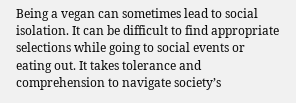Being a vegan can sometimes lead to social isolation. It can be difficult to find appropriate selections while going to social events or eating out. It takes tolerance and comprehension to navigate society’s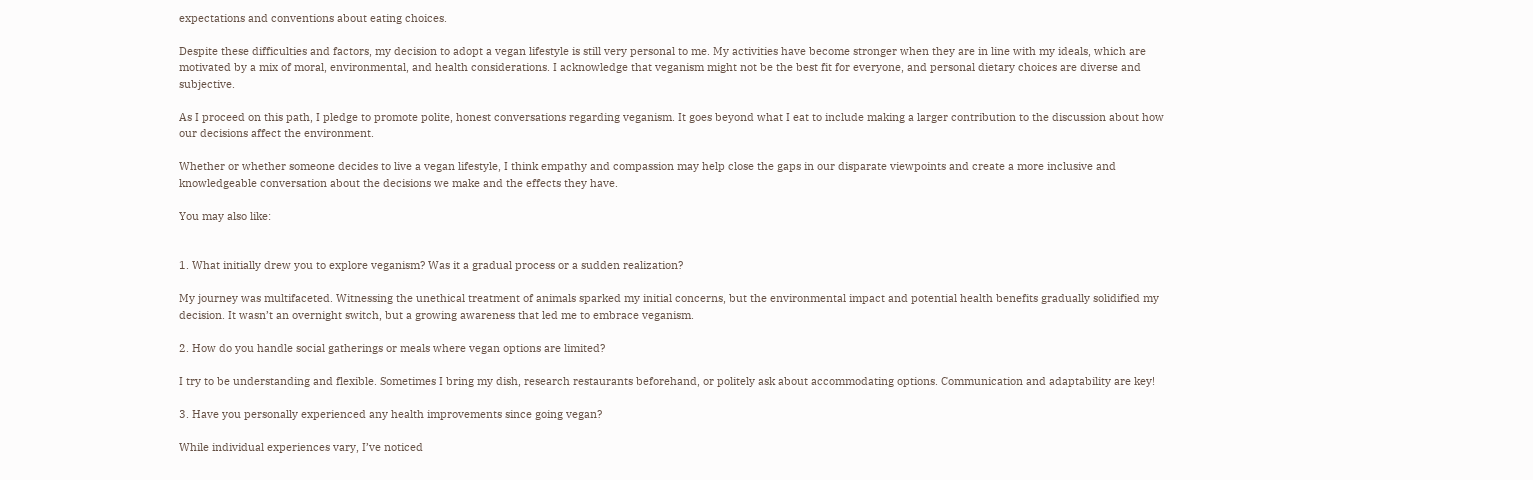expectations and conventions about eating choices.

Despite these difficulties and factors, my decision to adopt a vegan lifestyle is still very personal to me. My activities have become stronger when they are in line with my ideals, which are motivated by a mix of moral, environmental, and health considerations. I acknowledge that veganism might not be the best fit for everyone, and personal dietary choices are diverse and subjective.

As I proceed on this path, I pledge to promote polite, honest conversations regarding veganism. It goes beyond what I eat to include making a larger contribution to the discussion about how our decisions affect the environment.

Whether or whether someone decides to live a vegan lifestyle, I think empathy and compassion may help close the gaps in our disparate viewpoints and create a more inclusive and knowledgeable conversation about the decisions we make and the effects they have.

You may also like:


1. What initially drew you to explore veganism? Was it a gradual process or a sudden realization?

My journey was multifaceted. Witnessing the unethical treatment of animals sparked my initial concerns, but the environmental impact and potential health benefits gradually solidified my decision. It wasn’t an overnight switch, but a growing awareness that led me to embrace veganism.

2. How do you handle social gatherings or meals where vegan options are limited?

I try to be understanding and flexible. Sometimes I bring my dish, research restaurants beforehand, or politely ask about accommodating options. Communication and adaptability are key!

3. Have you personally experienced any health improvements since going vegan?

While individual experiences vary, I’ve noticed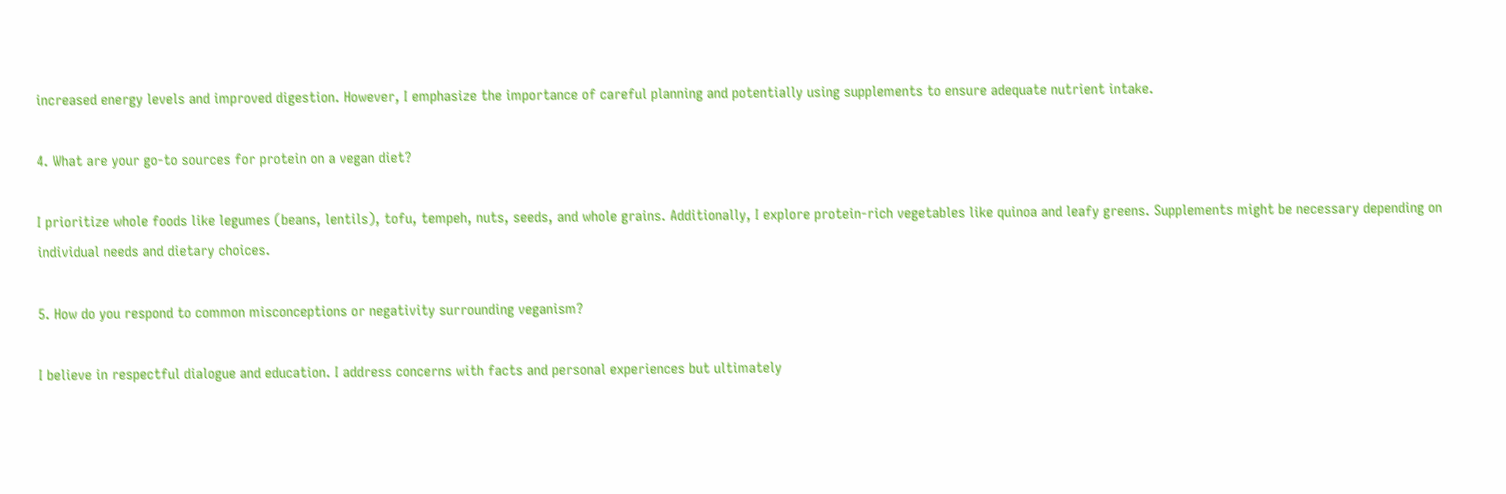increased energy levels and improved digestion. However, I emphasize the importance of careful planning and potentially using supplements to ensure adequate nutrient intake.

4. What are your go-to sources for protein on a vegan diet?

I prioritize whole foods like legumes (beans, lentils), tofu, tempeh, nuts, seeds, and whole grains. Additionally, I explore protein-rich vegetables like quinoa and leafy greens. Supplements might be necessary depending on individual needs and dietary choices.

5. How do you respond to common misconceptions or negativity surrounding veganism?

I believe in respectful dialogue and education. I address concerns with facts and personal experiences but ultimately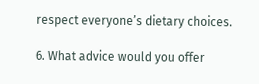respect everyone’s dietary choices.

6. What advice would you offer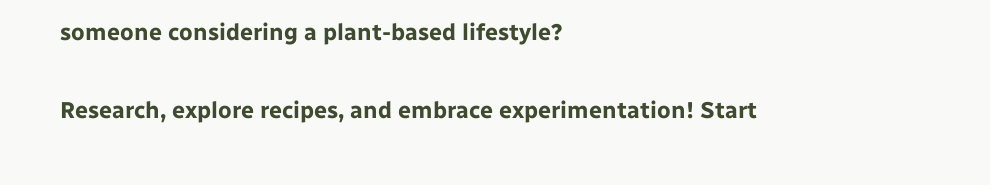someone considering a plant-based lifestyle?

Research, explore recipes, and embrace experimentation! Start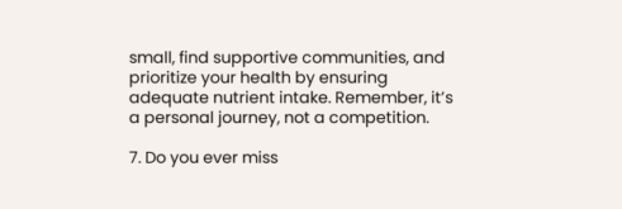small, find supportive communities, and prioritize your health by ensuring adequate nutrient intake. Remember, it’s a personal journey, not a competition.

7. Do you ever miss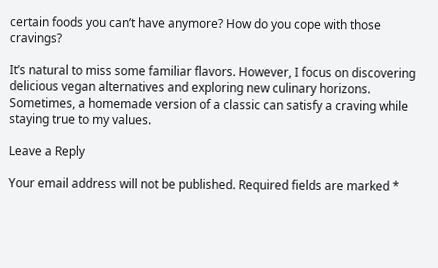certain foods you can’t have anymore? How do you cope with those cravings?

It’s natural to miss some familiar flavors. However, I focus on discovering delicious vegan alternatives and exploring new culinary horizons. Sometimes, a homemade version of a classic can satisfy a craving while staying true to my values.

Leave a Reply

Your email address will not be published. Required fields are marked *